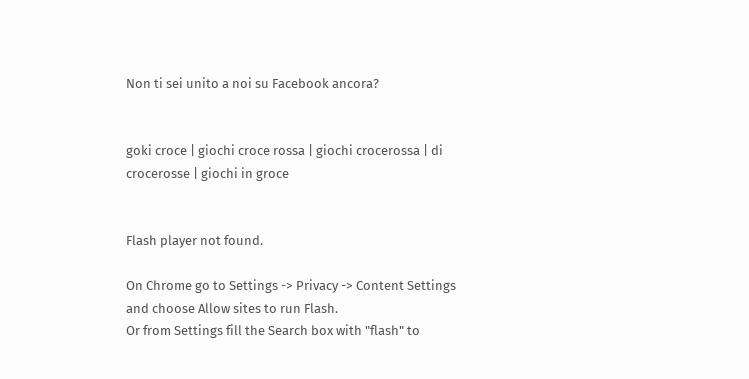Non ti sei unito a noi su Facebook ancora?


goki croce | giochi croce rossa | giochi crocerossa | di crocerosse | giochi in groce


Flash player not found.

On Chrome go to Settings -> Privacy -> Content Settings and choose Allow sites to run Flash.
Or from Settings fill the Search box with "flash" to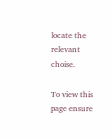locate the relevant choise.

To view this page ensure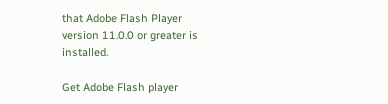that Adobe Flash Player version 11.0.0 or greater is installed.

Get Adobe Flash player